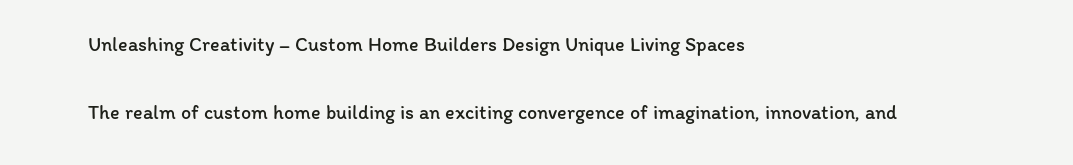Unleashing Creativity – Custom Home Builders Design Unique Living Spaces

The realm of custom home building is an exciting convergence of imagination, innovation, and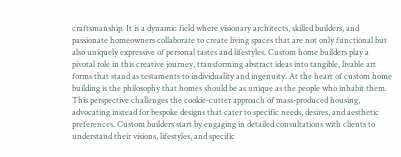craftsmanship. It is a dynamic field where visionary architects, skilled builders, and passionate homeowners collaborate to create living spaces that are not only functional but also uniquely expressive of personal tastes and lifestyles. Custom home builders play a pivotal role in this creative journey, transforming abstract ideas into tangible, livable art forms that stand as testaments to individuality and ingenuity. At the heart of custom home building is the philosophy that homes should be as unique as the people who inhabit them. This perspective challenges the cookie-cutter approach of mass-produced housing, advocating instead for bespoke designs that cater to specific needs, desires, and aesthetic preferences. Custom builders start by engaging in detailed consultations with clients to understand their visions, lifestyles, and specific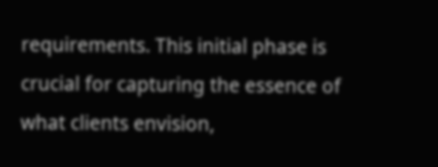requirements. This initial phase is crucial for capturing the essence of what clients envision,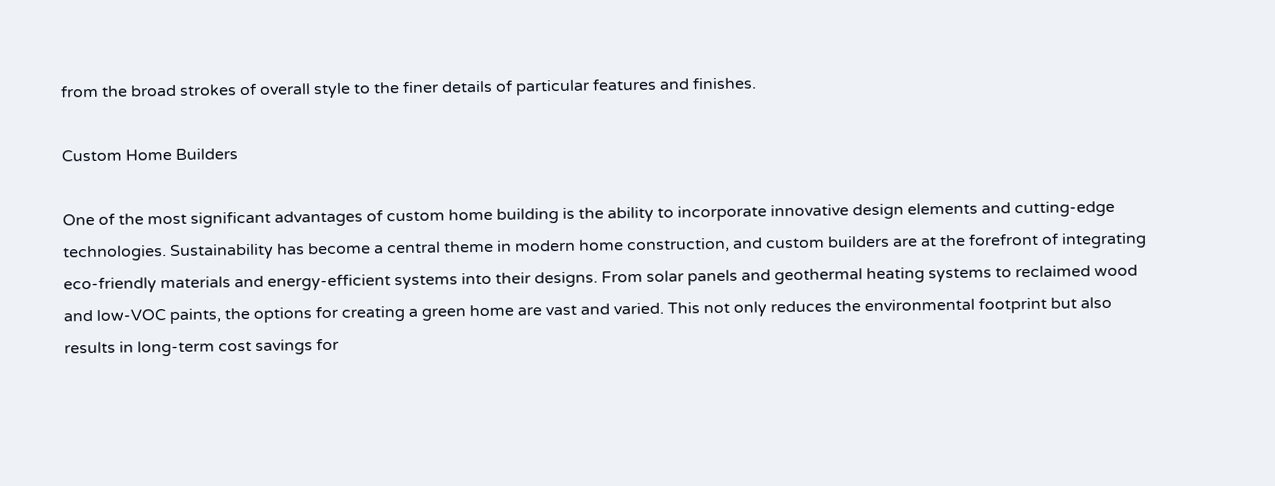from the broad strokes of overall style to the finer details of particular features and finishes.

Custom Home Builders

One of the most significant advantages of custom home building is the ability to incorporate innovative design elements and cutting-edge technologies. Sustainability has become a central theme in modern home construction, and custom builders are at the forefront of integrating eco-friendly materials and energy-efficient systems into their designs. From solar panels and geothermal heating systems to reclaimed wood and low-VOC paints, the options for creating a green home are vast and varied. This not only reduces the environmental footprint but also results in long-term cost savings for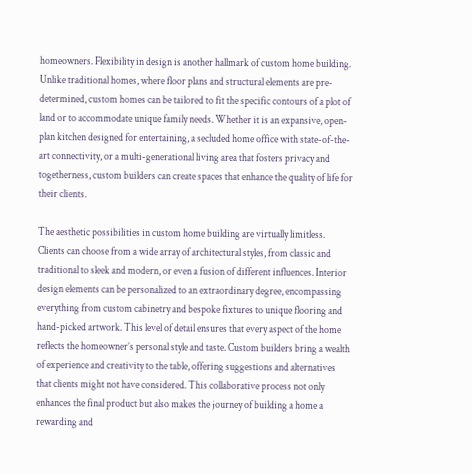homeowners. Flexibility in design is another hallmark of custom home building. Unlike traditional homes, where floor plans and structural elements are pre-determined, custom homes can be tailored to fit the specific contours of a plot of land or to accommodate unique family needs. Whether it is an expansive, open-plan kitchen designed for entertaining, a secluded home office with state-of-the-art connectivity, or a multi-generational living area that fosters privacy and togetherness, custom builders can create spaces that enhance the quality of life for their clients.

The aesthetic possibilities in custom home building are virtually limitless. Clients can choose from a wide array of architectural styles, from classic and traditional to sleek and modern, or even a fusion of different influences. Interior design elements can be personalized to an extraordinary degree, encompassing everything from custom cabinetry and bespoke fixtures to unique flooring and hand-picked artwork. This level of detail ensures that every aspect of the home reflects the homeowner’s personal style and taste. Custom builders bring a wealth of experience and creativity to the table, offering suggestions and alternatives that clients might not have considered. This collaborative process not only enhances the final product but also makes the journey of building a home a rewarding and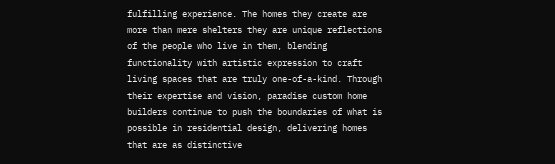fulfilling experience. The homes they create are more than mere shelters they are unique reflections of the people who live in them, blending functionality with artistic expression to craft living spaces that are truly one-of-a-kind. Through their expertise and vision, paradise custom home builders continue to push the boundaries of what is possible in residential design, delivering homes that are as distinctive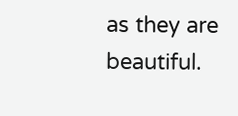as they are beautiful.